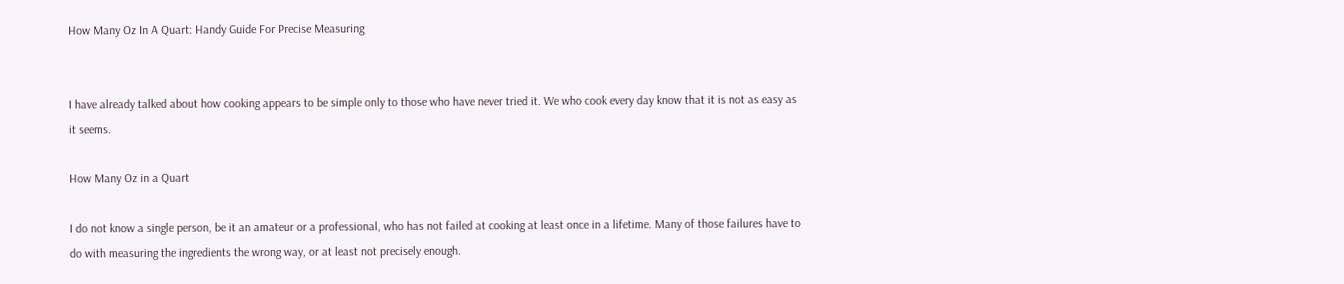How Many Oz In A Quart: Handy Guide For Precise Measuring


I have already talked about how cooking appears to be simple only to those who have never tried it. We who cook every day know that it is not as easy as it seems.

How Many Oz in a Quart

I do not know a single person, be it an amateur or a professional, who has not failed at cooking at least once in a lifetime. Many of those failures have to do with measuring the ingredients the wrong way, or at least not precisely enough.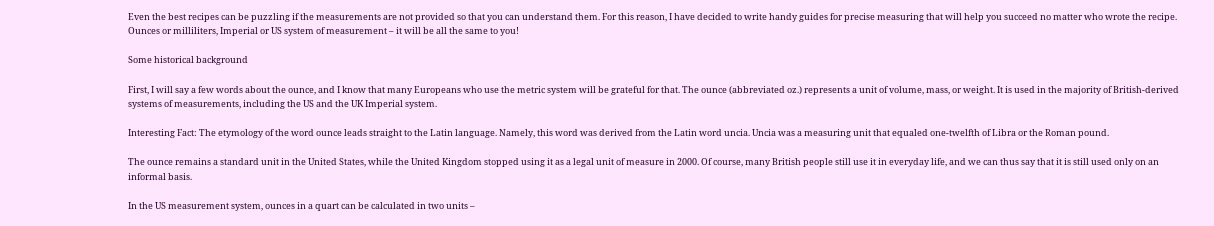Even the best recipes can be puzzling if the measurements are not provided so that you can understand them. For this reason, I have decided to write handy guides for precise measuring that will help you succeed no matter who wrote the recipe. Ounces or milliliters, Imperial or US system of measurement – it will be all the same to you!

Some historical background

First, I will say a few words about the ounce, and I know that many Europeans who use the metric system will be grateful for that. The ounce (abbreviated oz.) represents a unit of volume, mass, or weight. It is used in the majority of British-derived systems of measurements, including the US and the UK Imperial system.

Interesting Fact: The etymology of the word ounce leads straight to the Latin language. Namely, this word was derived from the Latin word uncia. Uncia was a measuring unit that equaled one-twelfth of Libra or the Roman pound.

The ounce remains a standard unit in the United States, while the United Kingdom stopped using it as a legal unit of measure in 2000. Of course, many British people still use it in everyday life, and we can thus say that it is still used only on an informal basis.

In the US measurement system, ounces in a quart can be calculated in two units –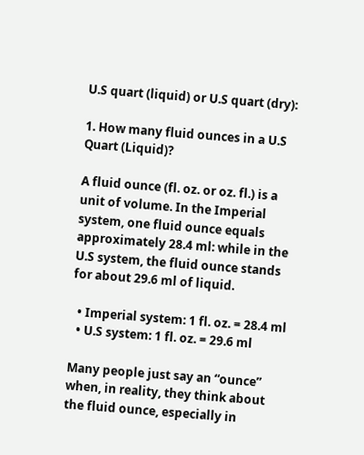U.S quart (liquid) or U.S quart (dry):

1. How many fluid ounces in a U.S Quart (Liquid)?

A fluid ounce (fl. oz. or oz. fl.) is a unit of volume. In the Imperial system, one fluid ounce equals approximately 28.4 ml: while in the U.S system, the fluid ounce stands for about 29.6 ml of liquid.

  • Imperial system: 1 fl. oz. = 28.4 ml
  • U.S system: 1 fl. oz. = 29.6 ml

Many people just say an “ounce” when, in reality, they think about the fluid ounce, especially in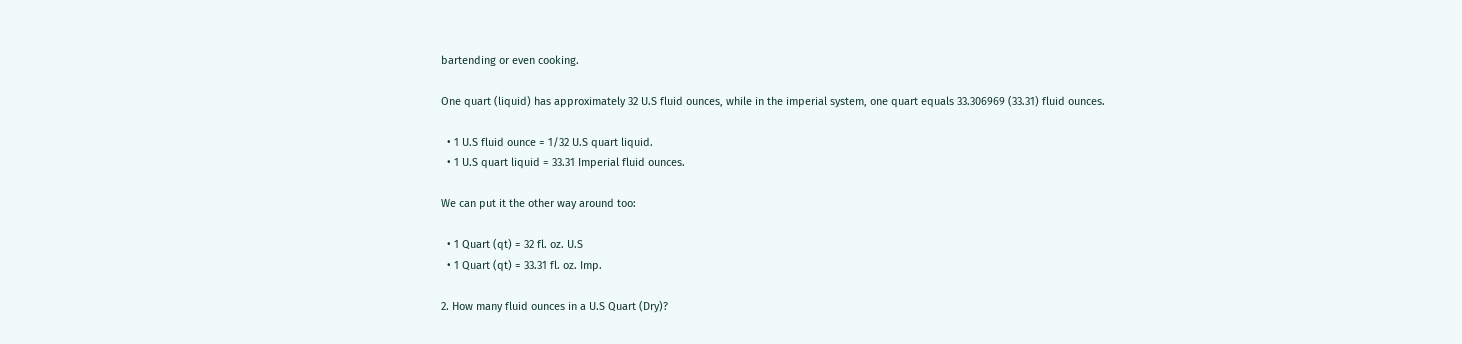bartending or even cooking.

One quart (liquid) has approximately 32 U.S fluid ounces, while in the imperial system, one quart equals 33.306969 (33.31) fluid ounces.

  • 1 U.S fluid ounce = 1/32 U.S quart liquid.
  • 1 U.S quart liquid = 33.31 Imperial fluid ounces.

We can put it the other way around too:

  • 1 Quart (qt) = 32 fl. oz. U.S
  • 1 Quart (qt) = 33.31 fl. oz. Imp.

2. How many fluid ounces in a U.S Quart (Dry)?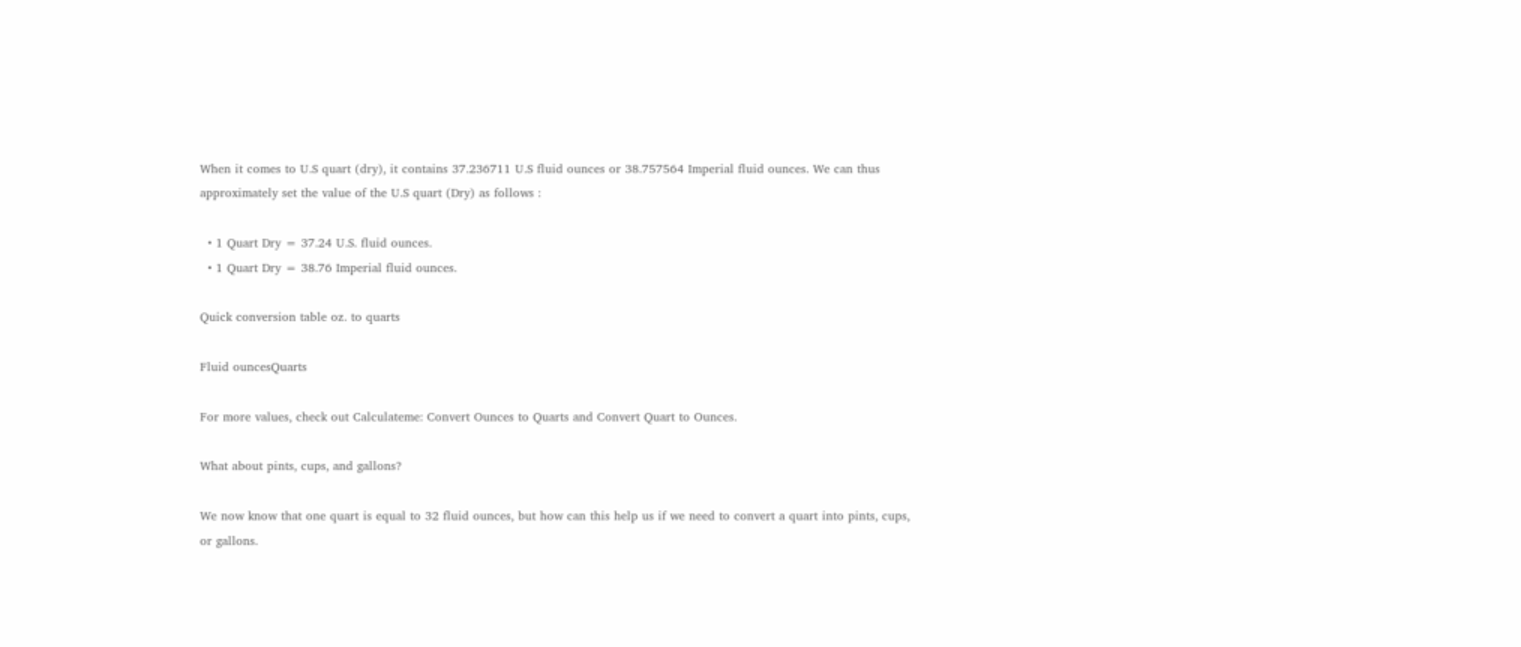When it comes to U.S quart (dry), it contains 37.236711 U.S fluid ounces or 38.757564 Imperial fluid ounces. We can thus approximately set the value of the U.S quart (Dry) as follows :

  • 1 Quart Dry = 37.24 U.S. fluid ounces.
  • 1 Quart Dry = 38.76 Imperial fluid ounces.

Quick conversion table oz. to quarts

Fluid ouncesQuarts

For more values, check out Calculateme: Convert Ounces to Quarts and Convert Quart to Ounces.

What about pints, cups, and gallons?

We now know that one quart is equal to 32 fluid ounces, but how can this help us if we need to convert a quart into pints, cups, or gallons.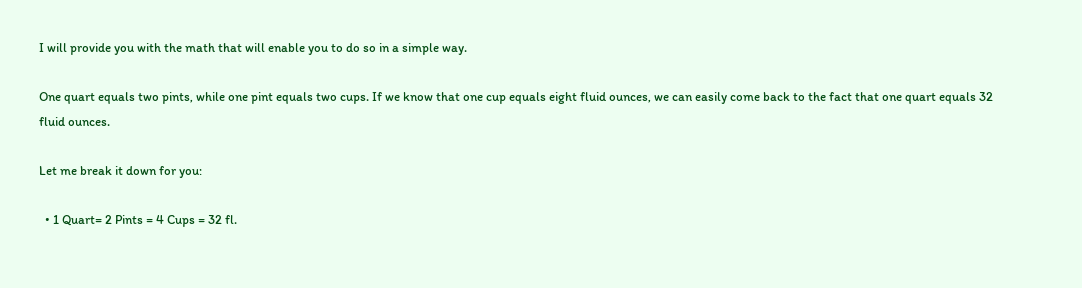I will provide you with the math that will enable you to do so in a simple way.

One quart equals two pints, while one pint equals two cups. If we know that one cup equals eight fluid ounces, we can easily come back to the fact that one quart equals 32 fluid ounces.

Let me break it down for you:

  • 1 Quart= 2 Pints = 4 Cups = 32 fl.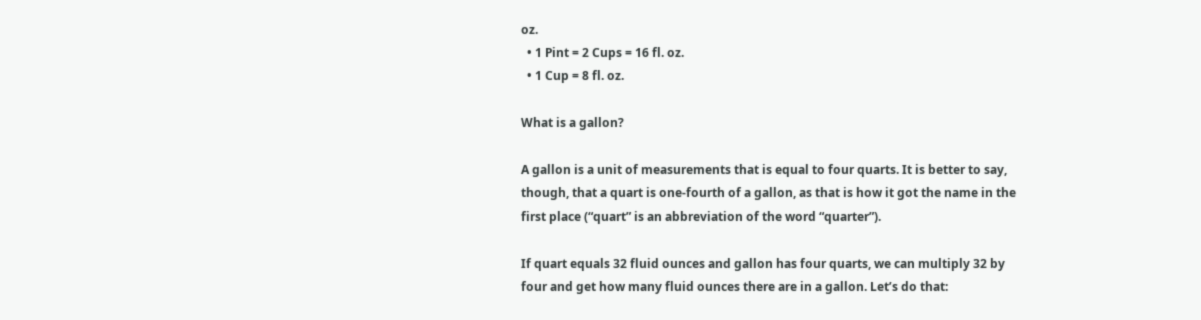oz.
  • 1 Pint = 2 Cups = 16 fl. oz.
  • 1 Cup = 8 fl. oz.

What is a gallon?

A gallon is a unit of measurements that is equal to four quarts. It is better to say, though, that a quart is one-fourth of a gallon, as that is how it got the name in the first place (“quart” is an abbreviation of the word “quarter”).

If quart equals 32 fluid ounces and gallon has four quarts, we can multiply 32 by four and get how many fluid ounces there are in a gallon. Let’s do that: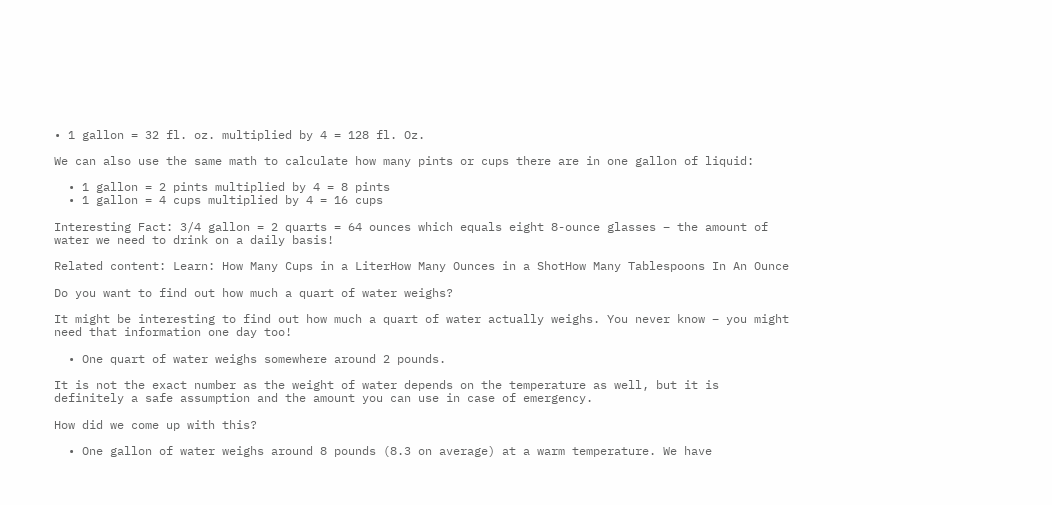• 1 gallon = 32 fl. oz. multiplied by 4 = 128 fl. Oz.

We can also use the same math to calculate how many pints or cups there are in one gallon of liquid:

  • 1 gallon = 2 pints multiplied by 4 = 8 pints
  • 1 gallon = 4 cups multiplied by 4 = 16 cups

Interesting Fact: 3/4 gallon = 2 quarts = 64 ounces which equals eight 8-ounce glasses – the amount of water we need to drink on a daily basis!

Related content: Learn: How Many Cups in a LiterHow Many Ounces in a ShotHow Many Tablespoons In An Ounce

Do you want to find out how much a quart of water weighs?

It might be interesting to find out how much a quart of water actually weighs. You never know – you might need that information one day too!

  • One quart of water weighs somewhere around 2 pounds.

It is not the exact number as the weight of water depends on the temperature as well, but it is definitely a safe assumption and the amount you can use in case of emergency.

How did we come up with this?

  • One gallon of water weighs around 8 pounds (8.3 on average) at a warm temperature. We have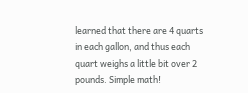learned that there are 4 quarts in each gallon, and thus each quart weighs a little bit over 2 pounds. Simple math!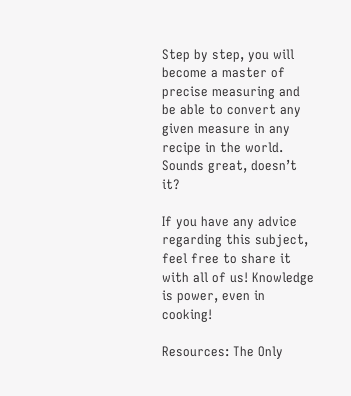Step by step, you will become a master of precise measuring and be able to convert any given measure in any recipe in the world. Sounds great, doesn’t it?

If you have any advice regarding this subject, feel free to share it with all of us! Knowledge is power, even in cooking!

Resources: The Only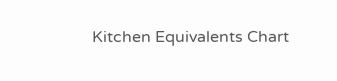Kitchen Equivalents Chart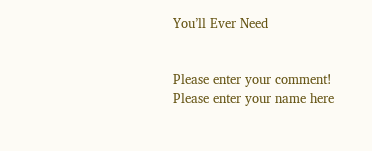You’ll Ever Need


Please enter your comment!
Please enter your name here